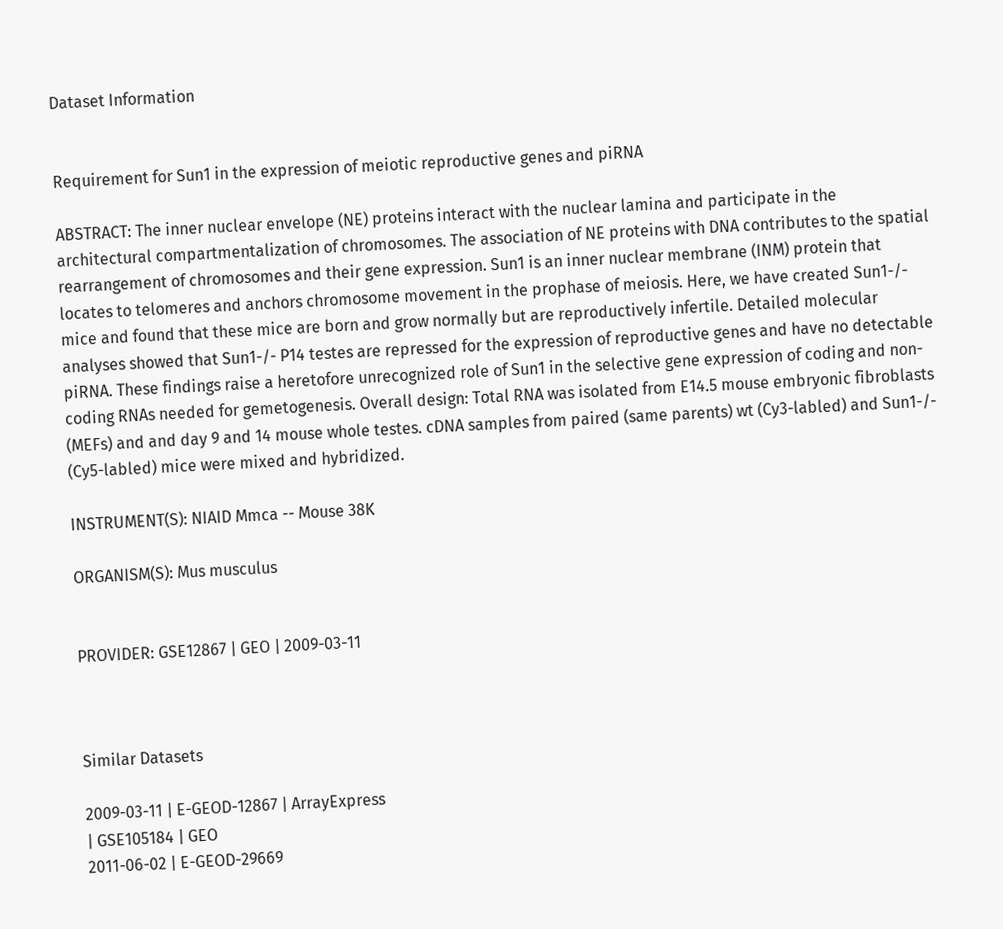Dataset Information


Requirement for Sun1 in the expression of meiotic reproductive genes and piRNA

ABSTRACT: The inner nuclear envelope (NE) proteins interact with the nuclear lamina and participate in the architectural compartmentalization of chromosomes. The association of NE proteins with DNA contributes to the spatial rearrangement of chromosomes and their gene expression. Sun1 is an inner nuclear membrane (INM) protein that locates to telomeres and anchors chromosome movement in the prophase of meiosis. Here, we have created Sun1-/- mice and found that these mice are born and grow normally but are reproductively infertile. Detailed molecular analyses showed that Sun1-/- P14 testes are repressed for the expression of reproductive genes and have no detectable piRNA. These findings raise a heretofore unrecognized role of Sun1 in the selective gene expression of coding and non-coding RNAs needed for gemetogenesis. Overall design: Total RNA was isolated from E14.5 mouse embryonic fibroblasts (MEFs) and and day 9 and 14 mouse whole testes. cDNA samples from paired (same parents) wt (Cy3-labled) and Sun1-/- (Cy5-labled) mice were mixed and hybridized.

INSTRUMENT(S): NIAID Mmca -- Mouse 38K

ORGANISM(S): Mus musculus


PROVIDER: GSE12867 | GEO | 2009-03-11



Similar Datasets

2009-03-11 | E-GEOD-12867 | ArrayExpress
| GSE105184 | GEO
2011-06-02 | E-GEOD-29669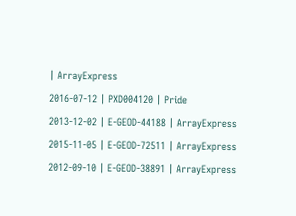| ArrayExpress
2016-07-12 | PXD004120 | Pride
2013-12-02 | E-GEOD-44188 | ArrayExpress
2015-11-05 | E-GEOD-72511 | ArrayExpress
2012-09-10 | E-GEOD-38891 | ArrayExpress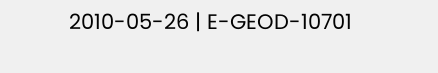2010-05-26 | E-GEOD-10701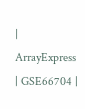| ArrayExpress
| GSE66704 |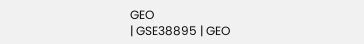GEO
| GSE38895 | GEO